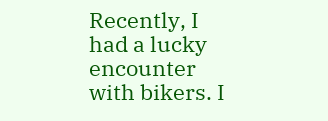Recently, I had a lucky encounter with bikers. I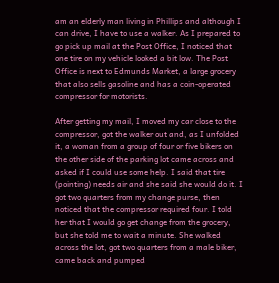am an elderly man living in Phillips and although I can drive, I have to use a walker. As I prepared to go pick up mail at the Post Office, I noticed that one tire on my vehicle looked a bit low. The Post Office is next to Edmunds Market, a large grocery that also sells gasoline and has a coin-operated compressor for motorists.

After getting my mail, I moved my car close to the compressor, got the walker out and, as I unfolded it, a woman from a group of four or five bikers on the other side of the parking lot came across and asked if I could use some help. I said that tire (pointing) needs air and she said she would do it. I got two quarters from my change purse, then noticed that the compressor required four. I told her that I would go get change from the grocery, but she told me to wait a minute. She walked across the lot, got two quarters from a male biker, came back and pumped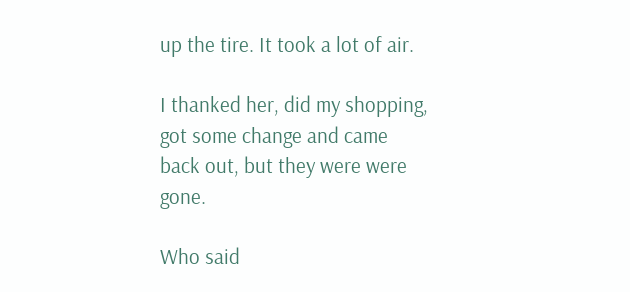up the tire. It took a lot of air.

I thanked her, did my shopping, got some change and came back out, but they were were gone.

Who said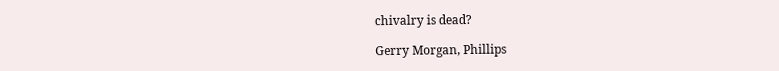chivalry is dead?

Gerry Morgan, Phillips